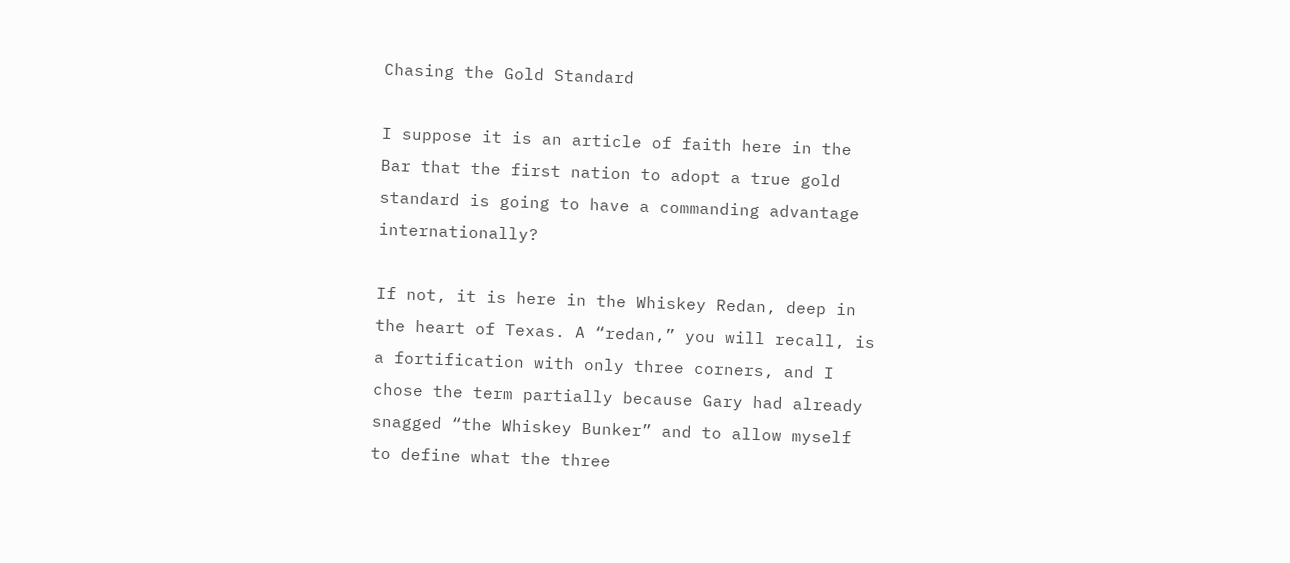Chasing the Gold Standard

I suppose it is an article of faith here in the Bar that the first nation to adopt a true gold standard is going to have a commanding advantage internationally?

If not, it is here in the Whiskey Redan, deep in the heart of Texas. A “redan,” you will recall, is a fortification with only three corners, and I chose the term partially because Gary had already snagged “the Whiskey Bunker” and to allow myself to define what the three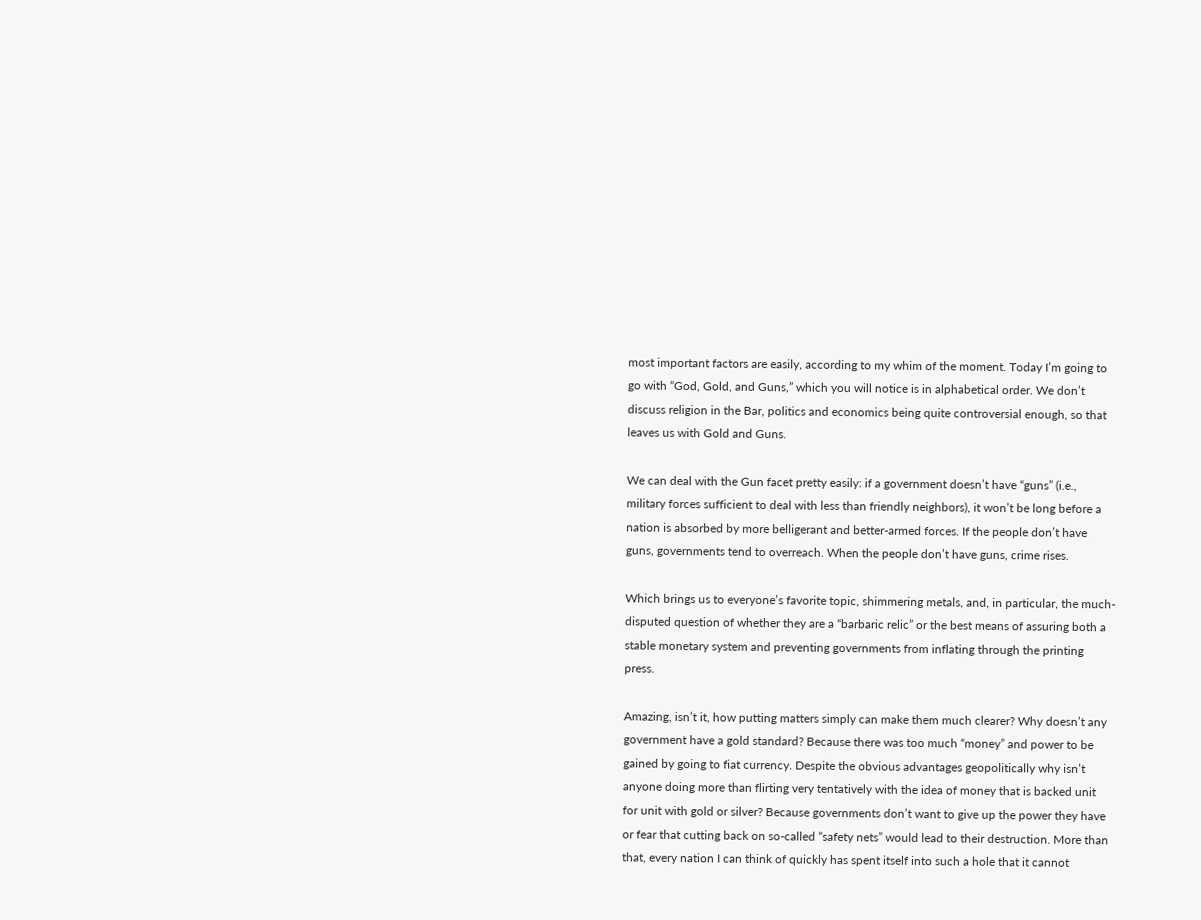most important factors are easily, according to my whim of the moment. Today I’m going to go with “God, Gold, and Guns,” which you will notice is in alphabetical order. We don’t discuss religion in the Bar, politics and economics being quite controversial enough, so that leaves us with Gold and Guns.

We can deal with the Gun facet pretty easily: if a government doesn’t have “guns” (i.e., military forces sufficient to deal with less than friendly neighbors), it won’t be long before a nation is absorbed by more belligerant and better-armed forces. If the people don’t have guns, governments tend to overreach. When the people don’t have guns, crime rises.

Which brings us to everyone’s favorite topic, shimmering metals, and, in particular, the much-disputed question of whether they are a “barbaric relic” or the best means of assuring both a stable monetary system and preventing governments from inflating through the printing press.

Amazing, isn’t it, how putting matters simply can make them much clearer? Why doesn’t any government have a gold standard? Because there was too much “money” and power to be gained by going to fiat currency. Despite the obvious advantages geopolitically why isn’t anyone doing more than flirting very tentatively with the idea of money that is backed unit for unit with gold or silver? Because governments don’t want to give up the power they have or fear that cutting back on so-called “safety nets” would lead to their destruction. More than that, every nation I can think of quickly has spent itself into such a hole that it cannot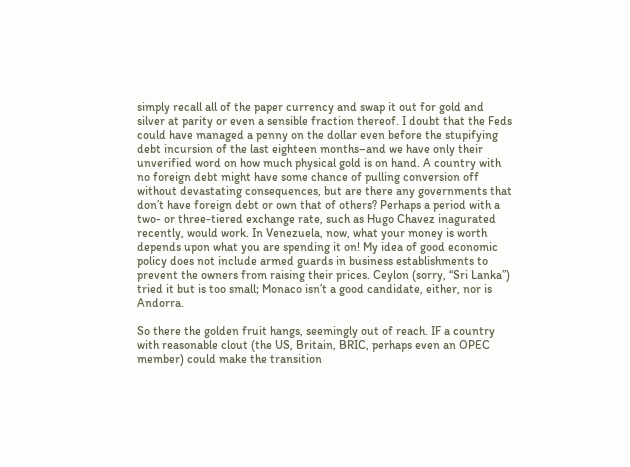simply recall all of the paper currency and swap it out for gold and silver at parity or even a sensible fraction thereof. I doubt that the Feds could have managed a penny on the dollar even before the stupifying debt incursion of the last eighteen months–and we have only their unverified word on how much physical gold is on hand. A country with no foreign debt might have some chance of pulling conversion off without devastating consequences, but are there any governments that don’t have foreign debt or own that of others? Perhaps a period with a two- or three-tiered exchange rate, such as Hugo Chavez inagurated recently, would work. In Venezuela, now, what your money is worth depends upon what you are spending it on! My idea of good economic policy does not include armed guards in business establishments to prevent the owners from raising their prices. Ceylon (sorry, “Sri Lanka”) tried it but is too small; Monaco isn’t a good candidate, either, nor is Andorra.

So there the golden fruit hangs, seemingly out of reach. IF a country with reasonable clout (the US, Britain, BRIC, perhaps even an OPEC member) could make the transition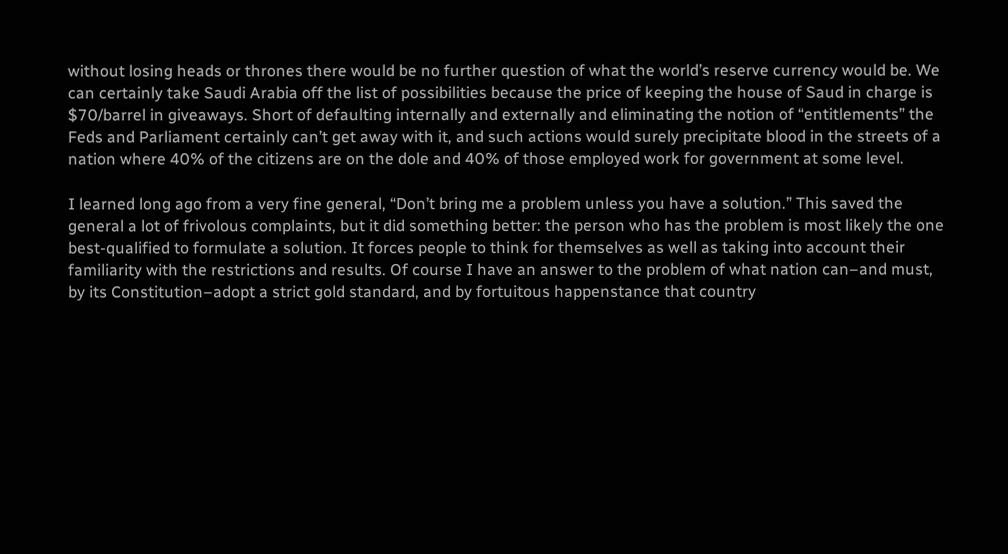without losing heads or thrones there would be no further question of what the world’s reserve currency would be. We can certainly take Saudi Arabia off the list of possibilities because the price of keeping the house of Saud in charge is $70/barrel in giveaways. Short of defaulting internally and externally and eliminating the notion of “entitlements” the Feds and Parliament certainly can’t get away with it, and such actions would surely precipitate blood in the streets of a nation where 40% of the citizens are on the dole and 40% of those employed work for government at some level.

I learned long ago from a very fine general, “Don’t bring me a problem unless you have a solution.” This saved the general a lot of frivolous complaints, but it did something better: the person who has the problem is most likely the one best-qualified to formulate a solution. It forces people to think for themselves as well as taking into account their familiarity with the restrictions and results. Of course I have an answer to the problem of what nation can–and must, by its Constitution–adopt a strict gold standard, and by fortuitous happenstance that country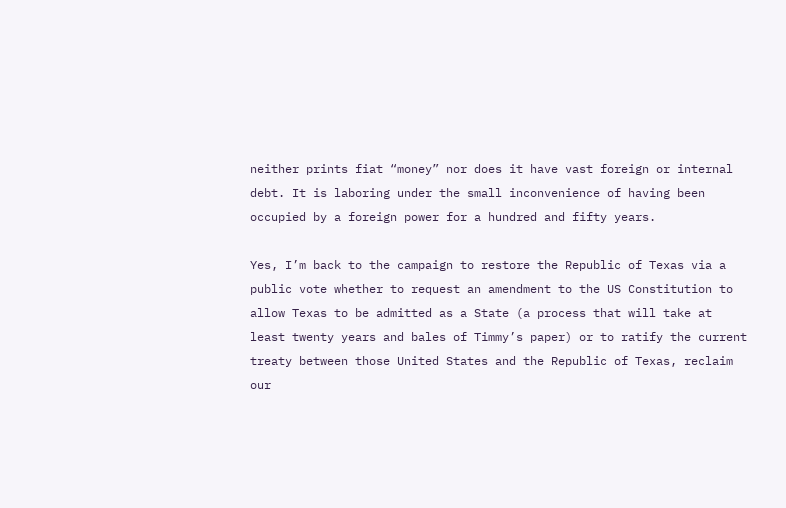neither prints fiat “money” nor does it have vast foreign or internal debt. It is laboring under the small inconvenience of having been occupied by a foreign power for a hundred and fifty years.

Yes, I’m back to the campaign to restore the Republic of Texas via a public vote whether to request an amendment to the US Constitution to allow Texas to be admitted as a State (a process that will take at least twenty years and bales of Timmy’s paper) or to ratify the current treaty between those United States and the Republic of Texas, reclaim our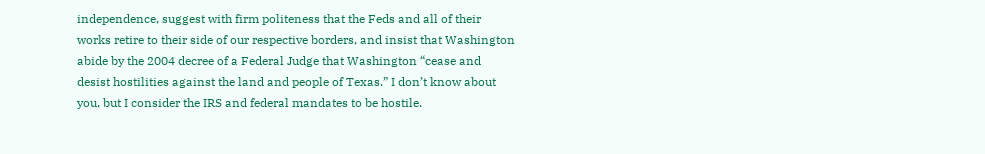independence, suggest with firm politeness that the Feds and all of their works retire to their side of our respective borders, and insist that Washington abide by the 2004 decree of a Federal Judge that Washington “cease and desist hostilities against the land and people of Texas.” I don’t know about you, but I consider the IRS and federal mandates to be hostile.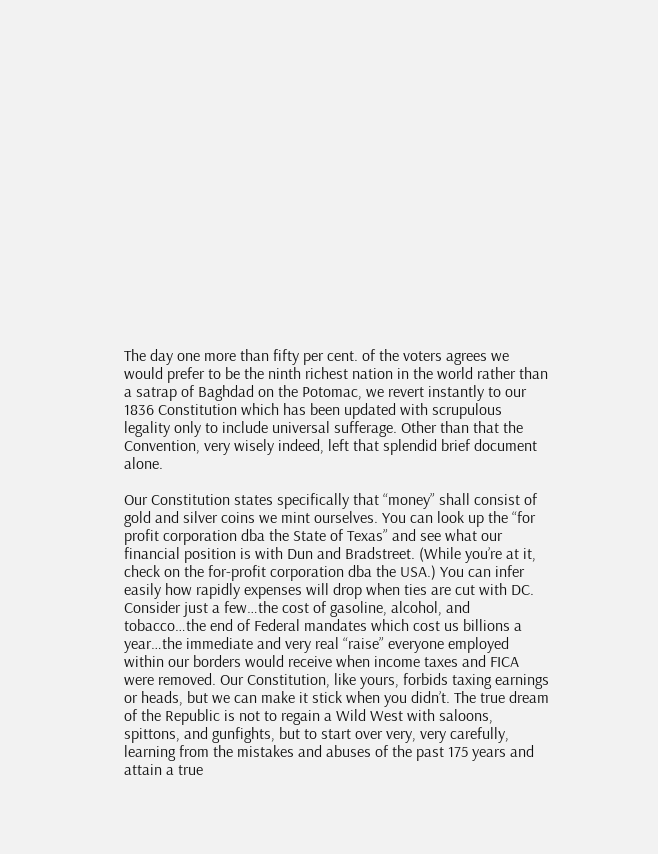The day one more than fifty per cent. of the voters agrees we would prefer to be the ninth richest nation in the world rather than a satrap of Baghdad on the Potomac, we revert instantly to our 1836 Constitution which has been updated with scrupulous legality only to include universal sufferage. Other than that the Convention, very wisely indeed, left that splendid brief document alone.

Our Constitution states specifically that “money” shall consist of gold and silver coins we mint ourselves. You can look up the “for profit corporation dba the State of Texas” and see what our financial position is with Dun and Bradstreet. (While you’re at it, check on the for-profit corporation dba the USA.) You can infer easily how rapidly expenses will drop when ties are cut with DC. Consider just a few…the cost of gasoline, alcohol, and tobacco…the end of Federal mandates which cost us billions a year…the immediate and very real “raise” everyone employed within our borders would receive when income taxes and FICA were removed. Our Constitution, like yours, forbids taxing earnings or heads, but we can make it stick when you didn’t. The true dream of the Republic is not to regain a Wild West with saloons, spittons, and gunfights, but to start over very, very carefully, learning from the mistakes and abuses of the past 175 years and attain a true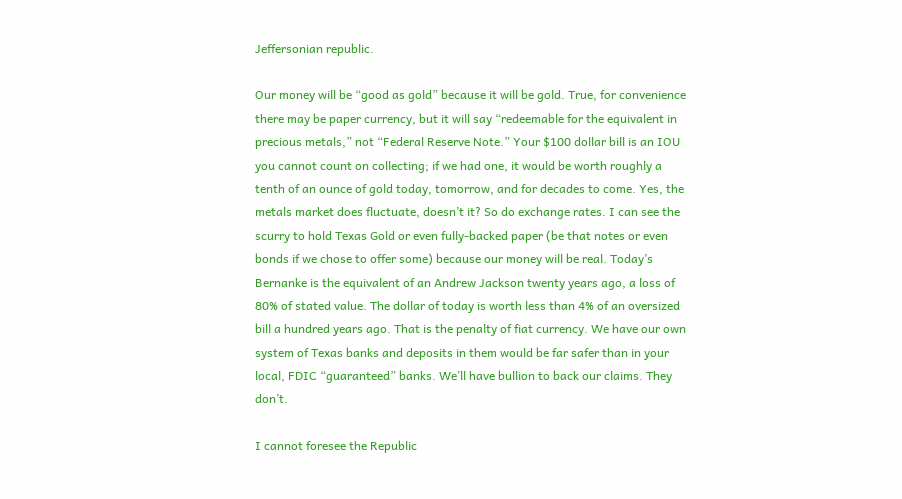Jeffersonian republic.

Our money will be “good as gold” because it will be gold. True, for convenience there may be paper currency, but it will say “redeemable for the equivalent in precious metals,” not “Federal Reserve Note.” Your $100 dollar bill is an IOU you cannot count on collecting; if we had one, it would be worth roughly a tenth of an ounce of gold today, tomorrow, and for decades to come. Yes, the metals market does fluctuate, doesn’t it? So do exchange rates. I can see the scurry to hold Texas Gold or even fully-backed paper (be that notes or even bonds if we chose to offer some) because our money will be real. Today’s Bernanke is the equivalent of an Andrew Jackson twenty years ago, a loss of 80% of stated value. The dollar of today is worth less than 4% of an oversized bill a hundred years ago. That is the penalty of fiat currency. We have our own system of Texas banks and deposits in them would be far safer than in your local, FDIC “guaranteed” banks. We’ll have bullion to back our claims. They don’t.

I cannot foresee the Republic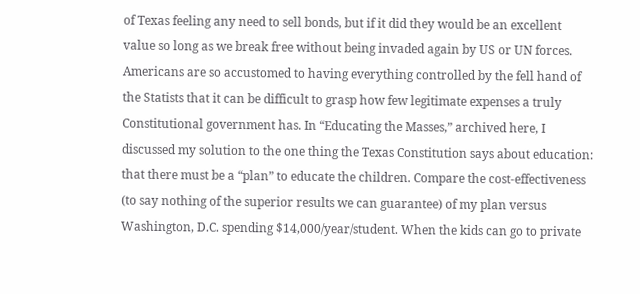of Texas feeling any need to sell bonds, but if it did they would be an excellent value so long as we break free without being invaded again by US or UN forces. Americans are so accustomed to having everything controlled by the fell hand of the Statists that it can be difficult to grasp how few legitimate expenses a truly Constitutional government has. In “Educating the Masses,” archived here, I discussed my solution to the one thing the Texas Constitution says about education: that there must be a “plan” to educate the children. Compare the cost-effectiveness (to say nothing of the superior results we can guarantee) of my plan versus Washington, D.C. spending $14,000/year/student. When the kids can go to private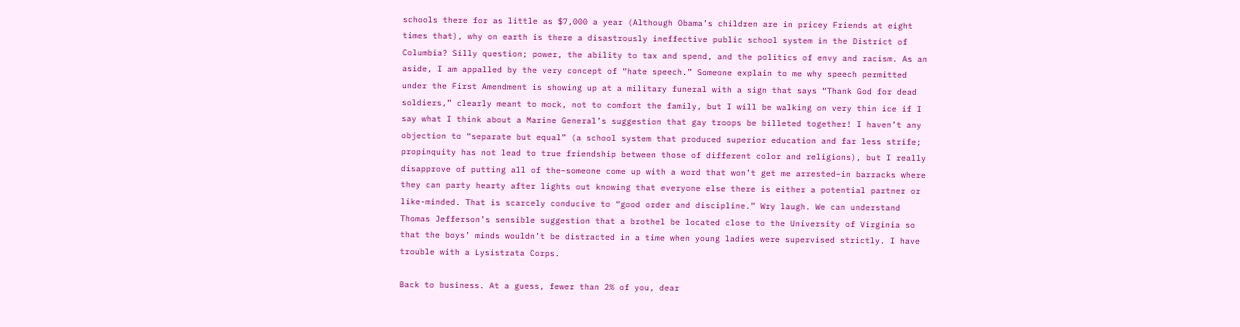schools there for as little as $7,000 a year (Although Obama’s children are in pricey Friends at eight times that), why on earth is there a disastrously ineffective public school system in the District of Columbia? Silly question; power, the ability to tax and spend, and the politics of envy and racism. As an aside, I am appalled by the very concept of “hate speech.” Someone explain to me why speech permitted under the First Amendment is showing up at a military funeral with a sign that says “Thank God for dead soldiers,” clearly meant to mock, not to comfort the family, but I will be walking on very thin ice if I say what I think about a Marine General’s suggestion that gay troops be billeted together! I haven’t any objection to “separate but equal” (a school system that produced superior education and far less strife; propinquity has not lead to true friendship between those of different color and religions), but I really disapprove of putting all of the–someone come up with a word that won’t get me arrested–in barracks where they can party hearty after lights out knowing that everyone else there is either a potential partner or like-minded. That is scarcely conducive to “good order and discipline.” Wry laugh. We can understand Thomas Jefferson’s sensible suggestion that a brothel be located close to the University of Virginia so that the boys’ minds wouldn’t be distracted in a time when young ladies were supervised strictly. I have trouble with a Lysistrata Corps.

Back to business. At a guess, fewer than 2% of you, dear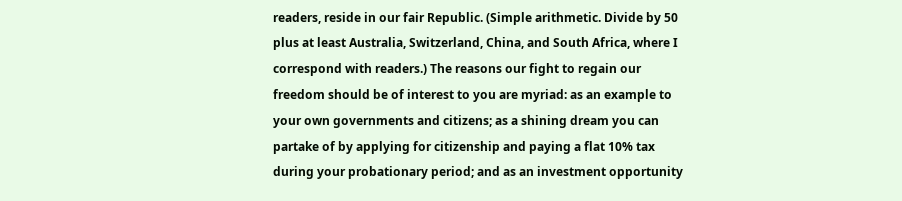readers, reside in our fair Republic. (Simple arithmetic. Divide by 50 plus at least Australia, Switzerland, China, and South Africa, where I correspond with readers.) The reasons our fight to regain our freedom should be of interest to you are myriad: as an example to your own governments and citizens; as a shining dream you can partake of by applying for citizenship and paying a flat 10% tax during your probationary period; and as an investment opportunity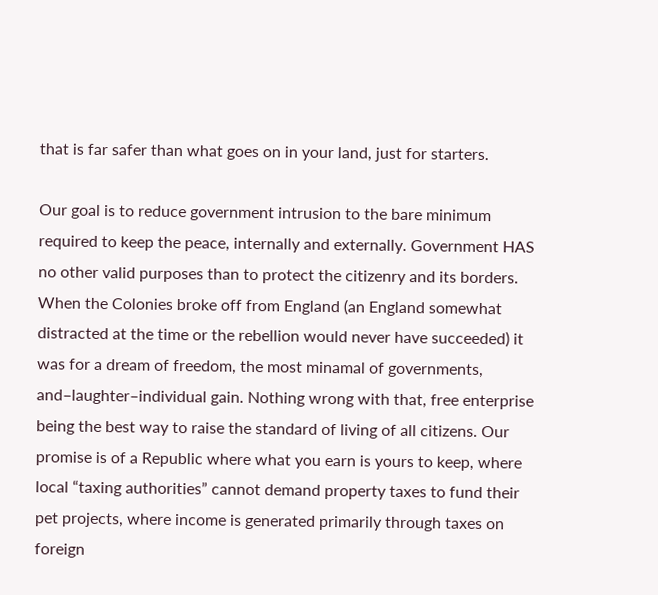that is far safer than what goes on in your land, just for starters.

Our goal is to reduce government intrusion to the bare minimum required to keep the peace, internally and externally. Government HAS no other valid purposes than to protect the citizenry and its borders. When the Colonies broke off from England (an England somewhat distracted at the time or the rebellion would never have succeeded) it was for a dream of freedom, the most minamal of governments, and–laughter–individual gain. Nothing wrong with that, free enterprise being the best way to raise the standard of living of all citizens. Our promise is of a Republic where what you earn is yours to keep, where local “taxing authorities” cannot demand property taxes to fund their pet projects, where income is generated primarily through taxes on foreign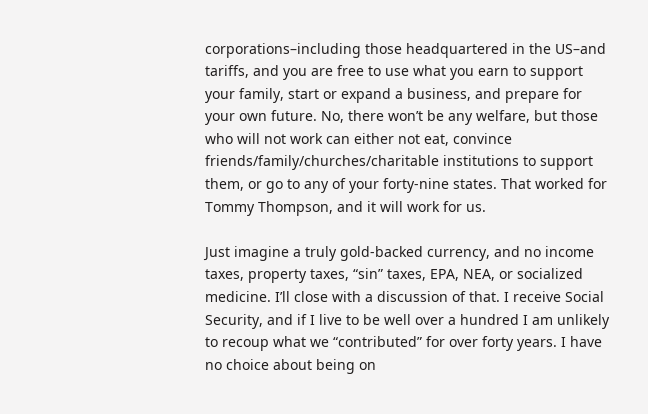corporations–including those headquartered in the US–and tariffs, and you are free to use what you earn to support your family, start or expand a business, and prepare for your own future. No, there won’t be any welfare, but those who will not work can either not eat, convince friends/family/churches/charitable institutions to support them, or go to any of your forty-nine states. That worked for Tommy Thompson, and it will work for us.

Just imagine a truly gold-backed currency, and no income taxes, property taxes, “sin” taxes, EPA, NEA, or socialized medicine. I’ll close with a discussion of that. I receive Social Security, and if I live to be well over a hundred I am unlikely to recoup what we “contributed” for over forty years. I have no choice about being on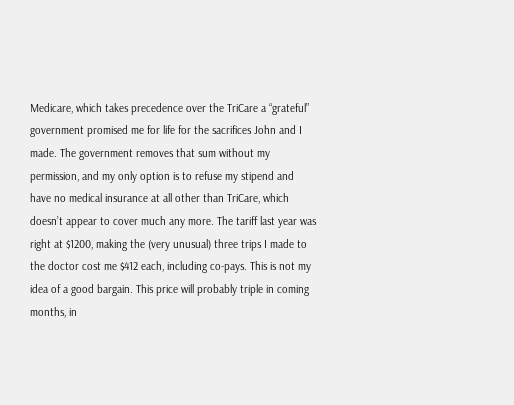Medicare, which takes precedence over the TriCare a “grateful” government promised me for life for the sacrifices John and I made. The government removes that sum without my permission, and my only option is to refuse my stipend and have no medical insurance at all other than TriCare, which doesn’t appear to cover much any more. The tariff last year was right at $1200, making the (very unusual) three trips I made to the doctor cost me $412 each, including co-pays. This is not my idea of a good bargain. This price will probably triple in coming months, in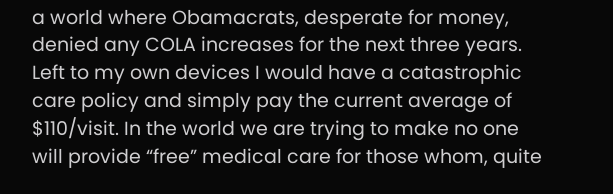a world where Obamacrats, desperate for money, denied any COLA increases for the next three years. Left to my own devices I would have a catastrophic care policy and simply pay the current average of $110/visit. In the world we are trying to make no one will provide “free” medical care for those whom, quite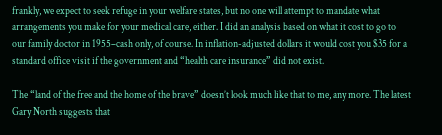frankly, we expect to seek refuge in your welfare states, but no one will attempt to mandate what arrangements you make for your medical care, either. I did an analysis based on what it cost to go to our family doctor in 1955–cash only, of course. In inflation-adjusted dollars it would cost you $35 for a standard office visit if the government and “health care insurance” did not exist.

The “land of the free and the home of the brave” doesn’t look much like that to me, any more. The latest Gary North suggests that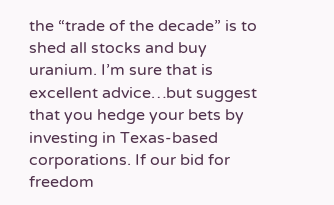the “trade of the decade” is to shed all stocks and buy uranium. I’m sure that is excellent advice…but suggest that you hedge your bets by investing in Texas-based corporations. If our bid for freedom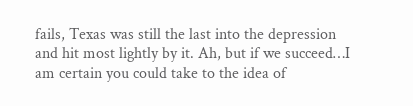fails, Texas was still the last into the depression and hit most lightly by it. Ah, but if we succeed…I am certain you could take to the idea of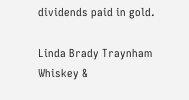dividends paid in gold.

Linda Brady Traynham
Whiskey &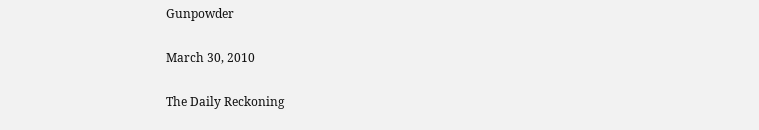Gunpowder

March 30, 2010

The Daily Reckoning